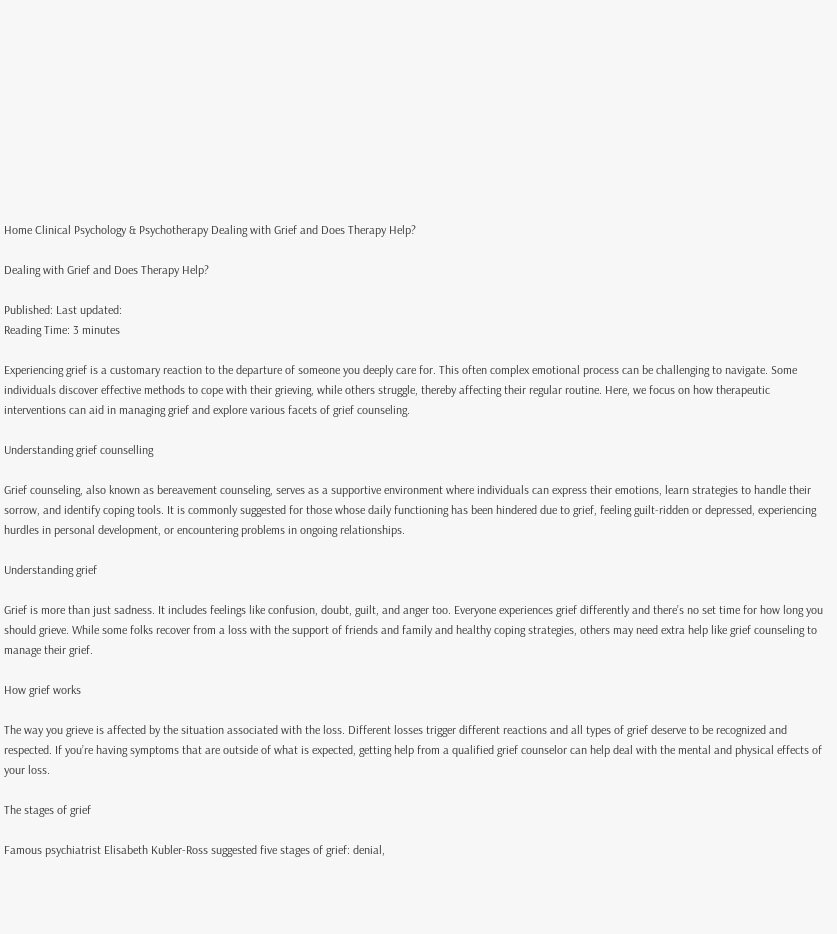Home Clinical Psychology & Psychotherapy Dealing with Grief and Does Therapy Help?

Dealing with Grief and Does Therapy Help?

Published: Last updated:
Reading Time: 3 minutes

Experiencing grief is a customary reaction to the departure of someone you deeply care for. This often complex emotional process can be challenging to navigate. Some individuals discover effective methods to cope with their grieving, while others struggle, thereby affecting their regular routine. Here, we focus on how therapeutic interventions can aid in managing grief and explore various facets of grief counseling.

Understanding grief counselling

Grief counseling, also known as bereavement counseling, serves as a supportive environment where individuals can express their emotions, learn strategies to handle their sorrow, and identify coping tools. It is commonly suggested for those whose daily functioning has been hindered due to grief, feeling guilt-ridden or depressed, experiencing hurdles in personal development, or encountering problems in ongoing relationships.

Understanding grief

Grief is more than just sadness. It includes feelings like confusion, doubt, guilt, and anger too. Everyone experiences grief differently and there’s no set time for how long you should grieve. While some folks recover from a loss with the support of friends and family and healthy coping strategies, others may need extra help like grief counseling to manage their grief.

How grief works

The way you grieve is affected by the situation associated with the loss. Different losses trigger different reactions and all types of grief deserve to be recognized and respected. If you’re having symptoms that are outside of what is expected, getting help from a qualified grief counselor can help deal with the mental and physical effects of your loss.

The stages of grief

Famous psychiatrist Elisabeth Kubler-Ross suggested five stages of grief: denial,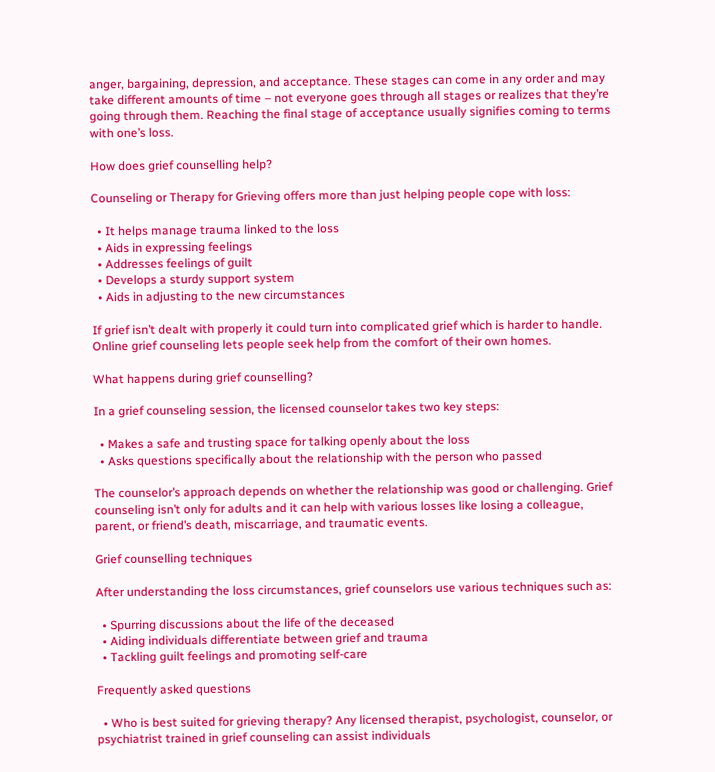anger, bargaining, depression, and acceptance. These stages can come in any order and may take different amounts of time – not everyone goes through all stages or realizes that they’re going through them. Reaching the final stage of acceptance usually signifies coming to terms with one’s loss.

How does grief counselling help?

Counseling or Therapy for Grieving offers more than just helping people cope with loss:

  • It helps manage trauma linked to the loss
  • Aids in expressing feelings
  • Addresses feelings of guilt
  • Develops a sturdy support system
  • Aids in adjusting to the new circumstances

If grief isn’t dealt with properly it could turn into complicated grief which is harder to handle. Online grief counseling lets people seek help from the comfort of their own homes.

What happens during grief counselling?

In a grief counseling session, the licensed counselor takes two key steps:

  • Makes a safe and trusting space for talking openly about the loss
  • Asks questions specifically about the relationship with the person who passed

The counselor’s approach depends on whether the relationship was good or challenging. Grief counseling isn’t only for adults and it can help with various losses like losing a colleague, parent, or friend’s death, miscarriage, and traumatic events.

Grief counselling techniques

After understanding the loss circumstances, grief counselors use various techniques such as:

  • Spurring discussions about the life of the deceased
  • Aiding individuals differentiate between grief and trauma
  • Tackling guilt feelings and promoting self-care

Frequently asked questions

  • Who is best suited for grieving therapy? Any licensed therapist, psychologist, counselor, or psychiatrist trained in grief counseling can assist individuals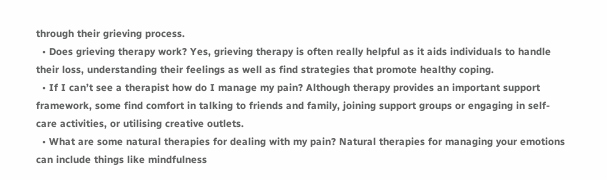through their grieving process.
  • Does grieving therapy work? Yes, grieving therapy is often really helpful as it aids individuals to handle their loss, understanding their feelings as well as find strategies that promote healthy coping.
  • If I can’t see a therapist how do I manage my pain? Although therapy provides an important support framework, some find comfort in talking to friends and family, joining support groups or engaging in self-care activities, or utilising creative outlets.
  • What are some natural therapies for dealing with my pain? Natural therapies for managing your emotions can include things like mindfulness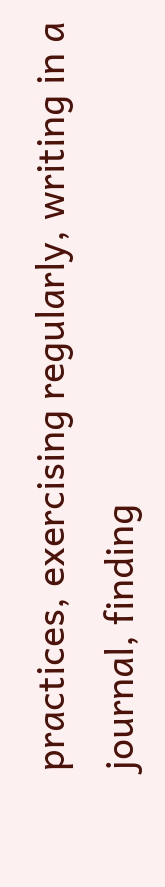practices, exercising regularly, writing in a journal, finding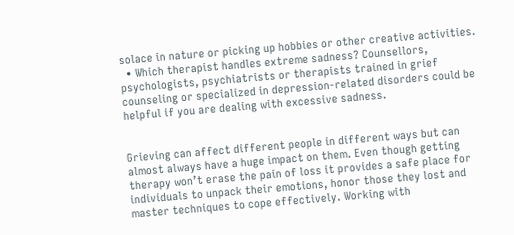solace in nature or picking up hobbies or other creative activities.
  • Which therapist handles extreme sadness? Counsellors, psychologists, psychiatrists or therapists trained in grief counseling or specialized in depression-related disorders could be helpful if you are dealing with excessive sadness.


Grieving can affect different people in different ways but can almost always have a huge impact on them. Even though getting therapy won’t erase the pain of loss it provides a safe place for individuals to unpack their emotions, honor those they lost and master techniques to cope effectively. Working with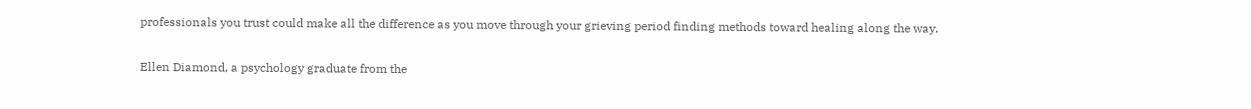professionals you trust could make all the difference as you move through your grieving period finding methods toward healing along the way.

Ellen Diamond, a psychology graduate from the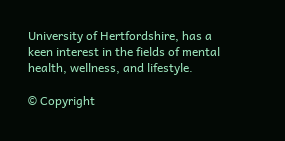University of Hertfordshire, has a keen interest in the fields of mental health, wellness, and lifestyle.

© Copyright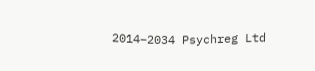2014–2034 Psychreg Ltd